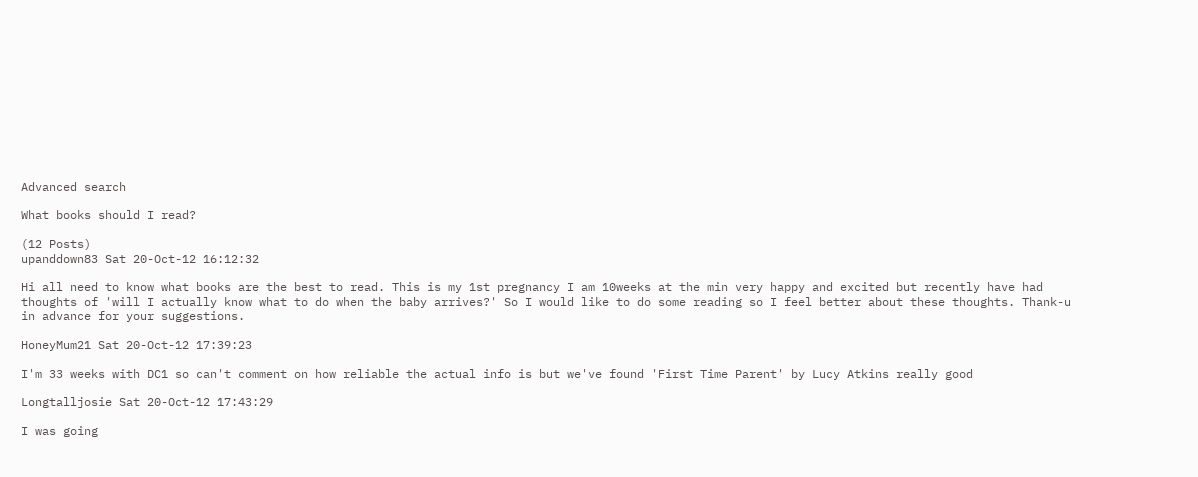Advanced search

What books should I read?

(12 Posts)
upanddown83 Sat 20-Oct-12 16:12:32

Hi all need to know what books are the best to read. This is my 1st pregnancy I am 10weeks at the min very happy and excited but recently have had thoughts of 'will I actually know what to do when the baby arrives?' So I would like to do some reading so I feel better about these thoughts. Thank-u in advance for your suggestions.

HoneyMum21 Sat 20-Oct-12 17:39:23

I'm 33 weeks with DC1 so can't comment on how reliable the actual info is but we've found 'First Time Parent' by Lucy Atkins really good

Longtalljosie Sat 20-Oct-12 17:43:29

I was going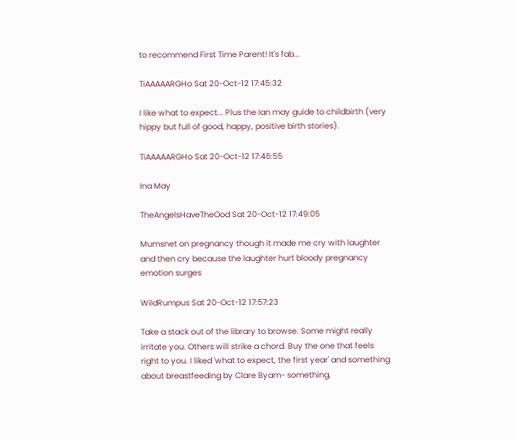to recommend First Time Parent! It's fab...

TiAAAAARGHo Sat 20-Oct-12 17:45:32

I like what to expect... Plus the Ian may guide to childbirth (very hippy but full of good, happy, positive birth stories).

TiAAAAARGHo Sat 20-Oct-12 17:46:55

Ina May

TheAngelsHaveTheOod Sat 20-Oct-12 17:49:05

Mumsnet on pregnancy though it made me cry with laughter and then cry because the laughter hurt bloody pregnancy emotion surges

WildRumpus Sat 20-Oct-12 17:57:23

Take a stack out of the library to browse. Some might really irritate you. Others will strike a chord. Buy the one that feels right to you. I liked 'what to expect, the first year' and something about breastfeeding by Clare Byam- something.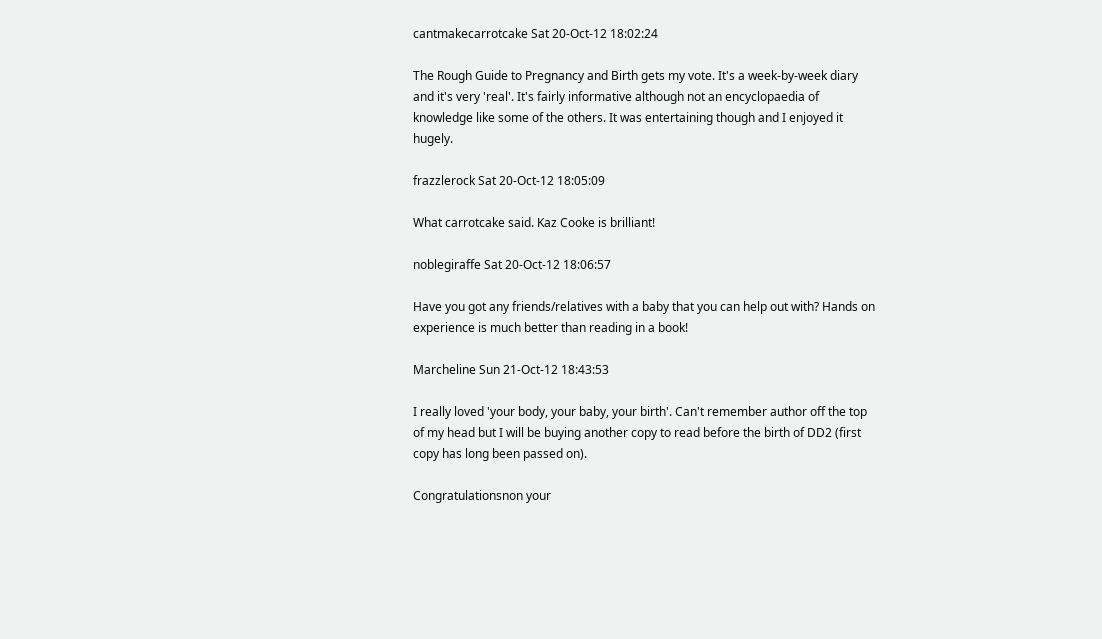cantmakecarrotcake Sat 20-Oct-12 18:02:24

The Rough Guide to Pregnancy and Birth gets my vote. It's a week-by-week diary and it's very 'real'. It's fairly informative although not an encyclopaedia of knowledge like some of the others. It was entertaining though and I enjoyed it hugely.

frazzlerock Sat 20-Oct-12 18:05:09

What carrotcake said. Kaz Cooke is brilliant!

noblegiraffe Sat 20-Oct-12 18:06:57

Have you got any friends/relatives with a baby that you can help out with? Hands on experience is much better than reading in a book!

Marcheline Sun 21-Oct-12 18:43:53

I really loved 'your body, your baby, your birth'. Can't remember author off the top of my head but I will be buying another copy to read before the birth of DD2 (first copy has long been passed on).

Congratulationsnon your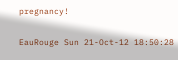pregnancy!

EauRouge Sun 21-Oct-12 18:50:28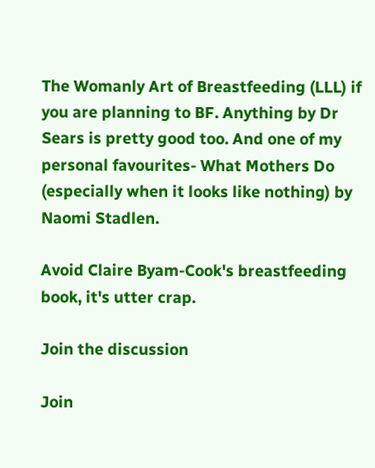The Womanly Art of Breastfeeding (LLL) if you are planning to BF. Anything by Dr Sears is pretty good too. And one of my personal favourites- What Mothers Do (especially when it looks like nothing) by Naomi Stadlen.

Avoid Claire Byam-Cook's breastfeeding book, it's utter crap.

Join the discussion

Join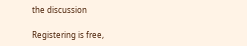the discussion

Registering is free,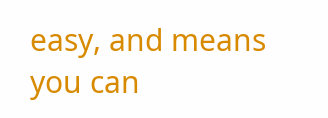easy, and means you can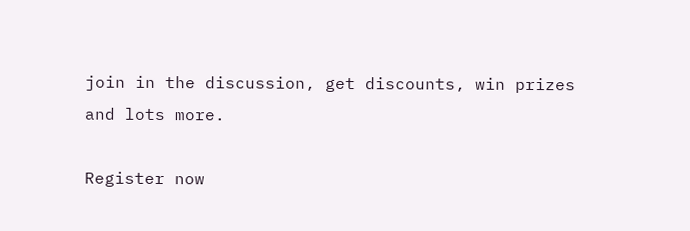join in the discussion, get discounts, win prizes and lots more.

Register now